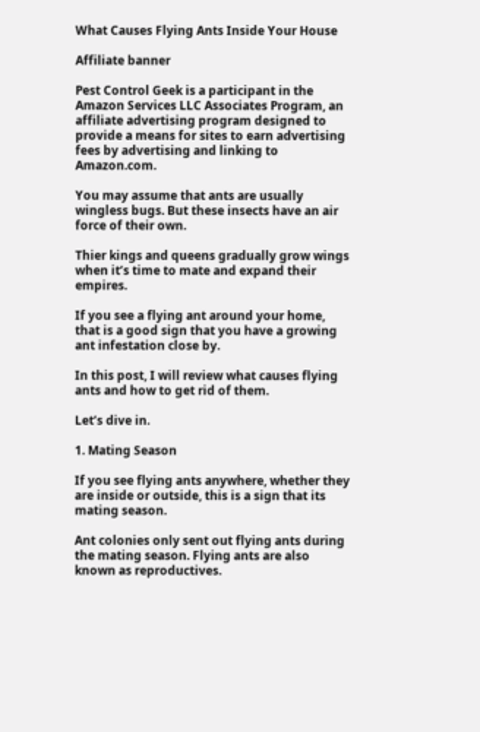What Causes Flying Ants Inside Your House

Affiliate banner

Pest Control Geek is a participant in the Amazon Services LLC Associates Program, an affiliate advertising program designed to provide a means for sites to earn advertising fees by advertising and linking to Amazon.com.

You may assume that ants are usually wingless bugs. But these insects have an air force of their own.

Thier kings and queens gradually grow wings when it’s time to mate and expand their empires.

If you see a flying ant around your home, that is a good sign that you have a growing ant infestation close by.

In this post, I will review what causes flying ants and how to get rid of them.

Let’s dive in.

1. Mating Season

If you see flying ants anywhere, whether they are inside or outside, this is a sign that its mating season.

Ant colonies only sent out flying ants during the mating season. Flying ants are also known as reproductives.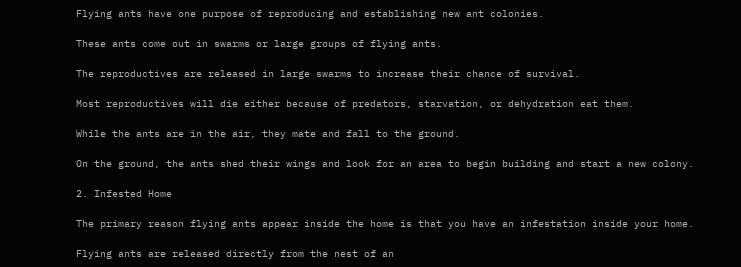Flying ants have one purpose of reproducing and establishing new ant colonies.

These ants come out in swarms or large groups of flying ants.

The reproductives are released in large swarms to increase their chance of survival.

Most reproductives will die either because of predators, starvation, or dehydration eat them.

While the ants are in the air, they mate and fall to the ground.

On the ground, the ants shed their wings and look for an area to begin building and start a new colony.

2. Infested Home

The primary reason flying ants appear inside the home is that you have an infestation inside your home.

Flying ants are released directly from the nest of an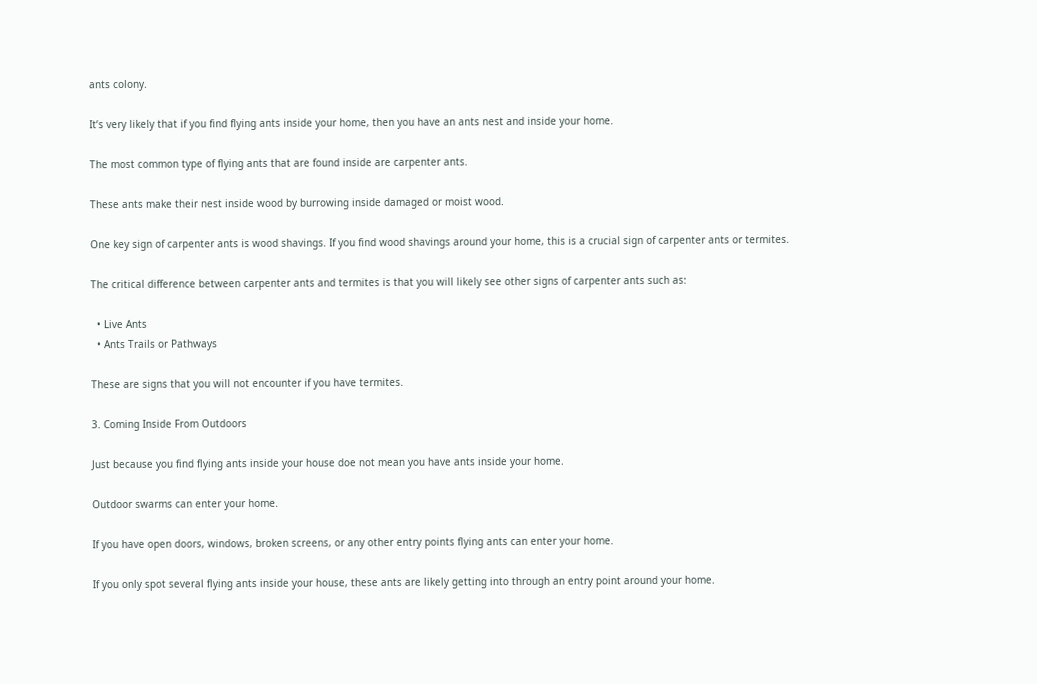ants colony.

It’s very likely that if you find flying ants inside your home, then you have an ants nest and inside your home.

The most common type of flying ants that are found inside are carpenter ants.

These ants make their nest inside wood by burrowing inside damaged or moist wood.

One key sign of carpenter ants is wood shavings. If you find wood shavings around your home, this is a crucial sign of carpenter ants or termites.

The critical difference between carpenter ants and termites is that you will likely see other signs of carpenter ants such as:

  • Live Ants
  • Ants Trails or Pathways

These are signs that you will not encounter if you have termites.

3. Coming Inside From Outdoors

Just because you find flying ants inside your house doe not mean you have ants inside your home.

Outdoor swarms can enter your home.

If you have open doors, windows, broken screens, or any other entry points flying ants can enter your home.

If you only spot several flying ants inside your house, these ants are likely getting into through an entry point around your home.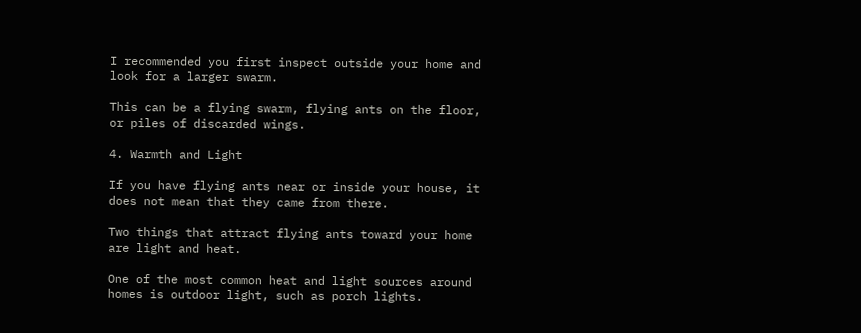I recommended you first inspect outside your home and look for a larger swarm.

This can be a flying swarm, flying ants on the floor, or piles of discarded wings.

4. Warmth and Light

If you have flying ants near or inside your house, it does not mean that they came from there.

Two things that attract flying ants toward your home are light and heat.

One of the most common heat and light sources around homes is outdoor light, such as porch lights.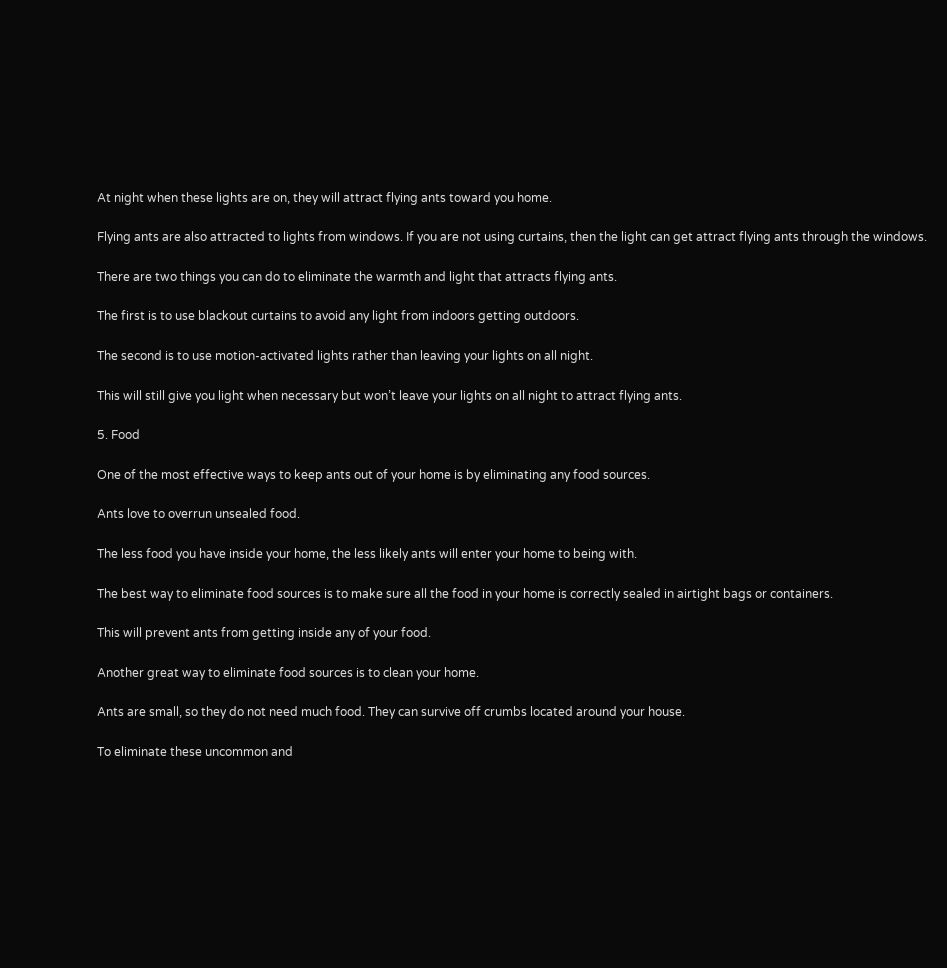At night when these lights are on, they will attract flying ants toward you home.

Flying ants are also attracted to lights from windows. If you are not using curtains, then the light can get attract flying ants through the windows.

There are two things you can do to eliminate the warmth and light that attracts flying ants.

The first is to use blackout curtains to avoid any light from indoors getting outdoors.

The second is to use motion-activated lights rather than leaving your lights on all night.

This will still give you light when necessary but won’t leave your lights on all night to attract flying ants.

5. Food

One of the most effective ways to keep ants out of your home is by eliminating any food sources.

Ants love to overrun unsealed food.

The less food you have inside your home, the less likely ants will enter your home to being with.

The best way to eliminate food sources is to make sure all the food in your home is correctly sealed in airtight bags or containers.

This will prevent ants from getting inside any of your food.

Another great way to eliminate food sources is to clean your home.

Ants are small, so they do not need much food. They can survive off crumbs located around your house.

To eliminate these uncommon and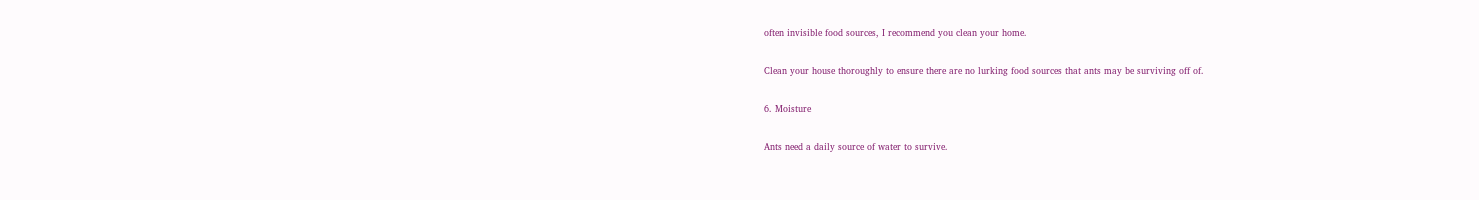often invisible food sources, I recommend you clean your home.

Clean your house thoroughly to ensure there are no lurking food sources that ants may be surviving off of.

6. Moisture

Ants need a daily source of water to survive.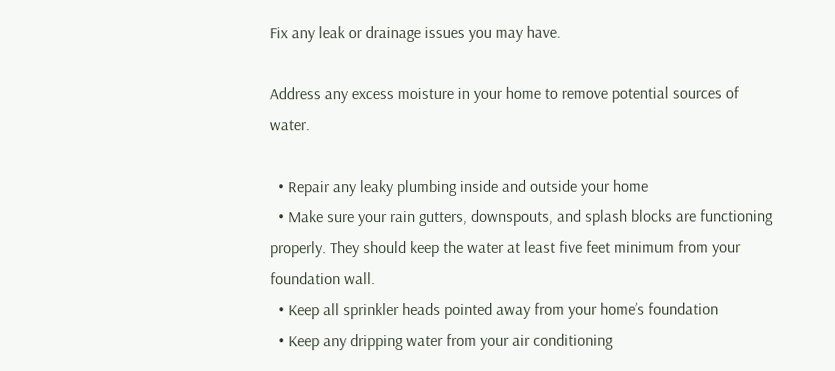Fix any leak or drainage issues you may have.

Address any excess moisture in your home to remove potential sources of water.

  • Repair any leaky plumbing inside and outside your home
  • Make sure your rain gutters, downspouts, and splash blocks are functioning properly. They should keep the water at least five feet minimum from your foundation wall.
  • Keep all sprinkler heads pointed away from your home’s foundation
  • Keep any dripping water from your air conditioning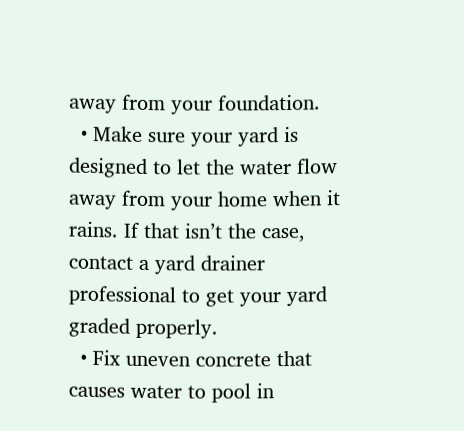away from your foundation.
  • Make sure your yard is designed to let the water flow away from your home when it rains. If that isn’t the case, contact a yard drainer professional to get your yard graded properly.
  • Fix uneven concrete that causes water to pool in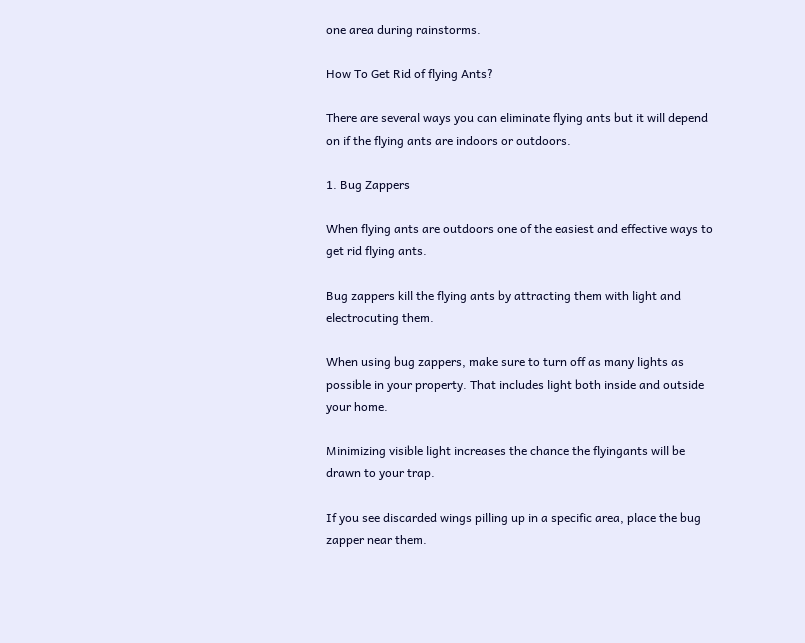one area during rainstorms.

How To Get Rid of flying Ants?

There are several ways you can eliminate flying ants but it will depend on if the flying ants are indoors or outdoors.

1. Bug Zappers

When flying ants are outdoors one of the easiest and effective ways to get rid flying ants.

Bug zappers kill the flying ants by attracting them with light and electrocuting them.

When using bug zappers, make sure to turn off as many lights as possible in your property. That includes light both inside and outside your home.

Minimizing visible light increases the chance the flyingants will be drawn to your trap.

If you see discarded wings pilling up in a specific area, place the bug zapper near them.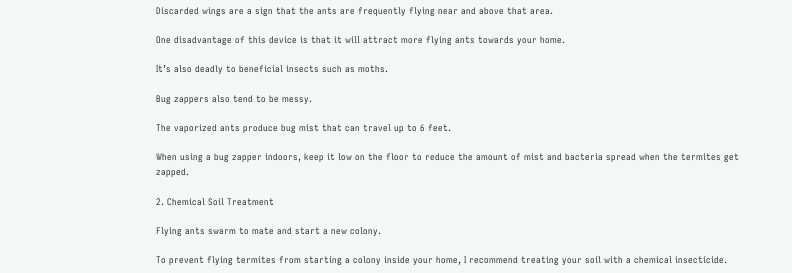Discarded wings are a sign that the ants are frequently flying near and above that area.

One disadvantage of this device is that it will attract more flying ants towards your home.

It’s also deadly to beneficial insects such as moths.

Bug zappers also tend to be messy.

The vaporized ants produce bug mist that can travel up to 6 feet.

When using a bug zapper indoors, keep it low on the floor to reduce the amount of mist and bacteria spread when the termites get zapped.

2. Chemical Soil Treatment

Flying ants swarm to mate and start a new colony.

To prevent flying termites from starting a colony inside your home, I recommend treating your soil with a chemical insecticide.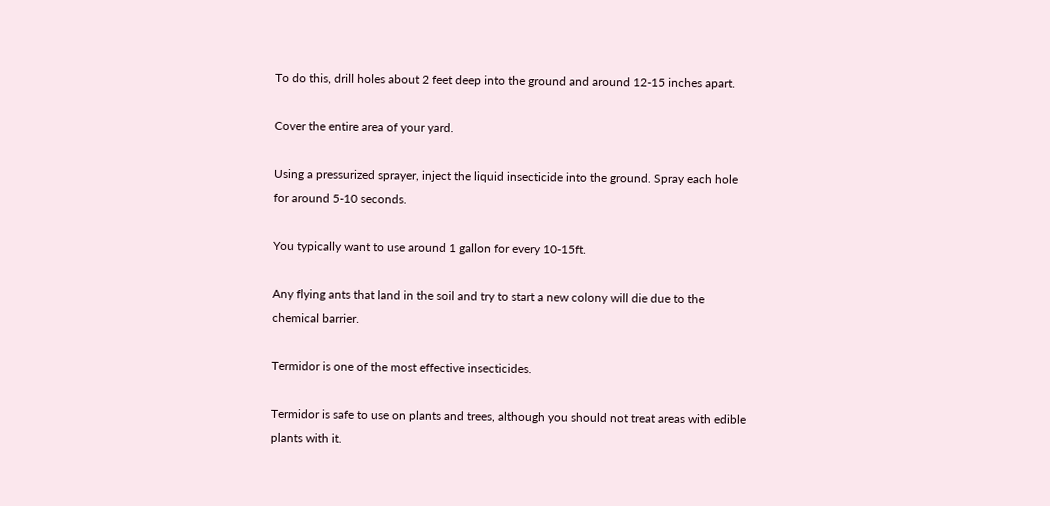To do this, drill holes about 2 feet deep into the ground and around 12-15 inches apart.

Cover the entire area of your yard.

Using a pressurized sprayer, inject the liquid insecticide into the ground. Spray each hole for around 5-10 seconds.

You typically want to use around 1 gallon for every 10-15ft.

Any flying ants that land in the soil and try to start a new colony will die due to the chemical barrier.

Termidor is one of the most effective insecticides.

Termidor is safe to use on plants and trees, although you should not treat areas with edible plants with it.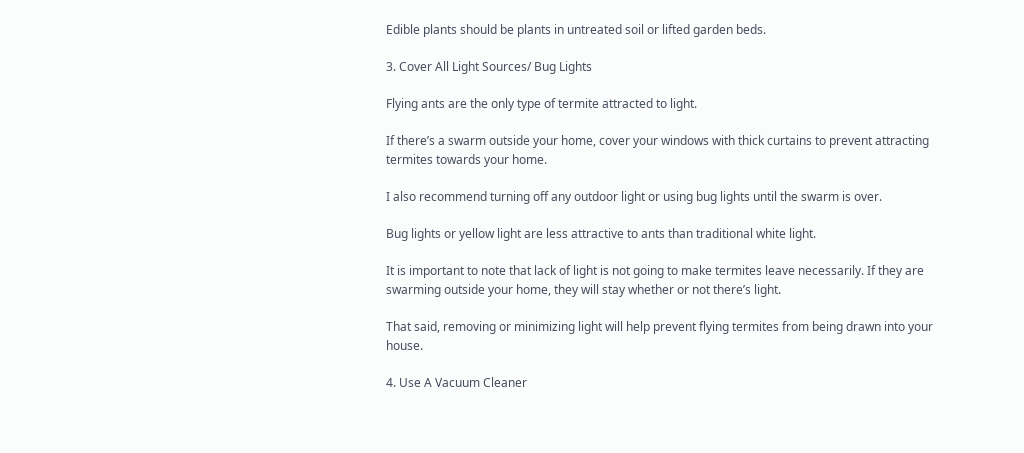Edible plants should be plants in untreated soil or lifted garden beds.

3. Cover All Light Sources/ Bug Lights

Flying ants are the only type of termite attracted to light.

If there’s a swarm outside your home, cover your windows with thick curtains to prevent attracting termites towards your home.

I also recommend turning off any outdoor light or using bug lights until the swarm is over.

Bug lights or yellow light are less attractive to ants than traditional white light.

It is important to note that lack of light is not going to make termites leave necessarily. If they are swarming outside your home, they will stay whether or not there’s light.

That said, removing or minimizing light will help prevent flying termites from being drawn into your house.

4. Use A Vacuum Cleaner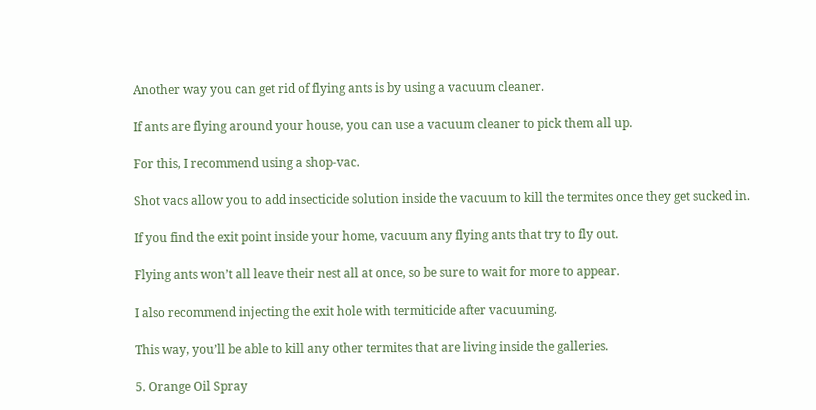Another way you can get rid of flying ants is by using a vacuum cleaner.

If ants are flying around your house, you can use a vacuum cleaner to pick them all up.

For this, I recommend using a shop-vac.

Shot vacs allow you to add insecticide solution inside the vacuum to kill the termites once they get sucked in.

If you find the exit point inside your home, vacuum any flying ants that try to fly out.

Flying ants won’t all leave their nest all at once, so be sure to wait for more to appear.

I also recommend injecting the exit hole with termiticide after vacuuming.

This way, you’ll be able to kill any other termites that are living inside the galleries.

5. Orange Oil Spray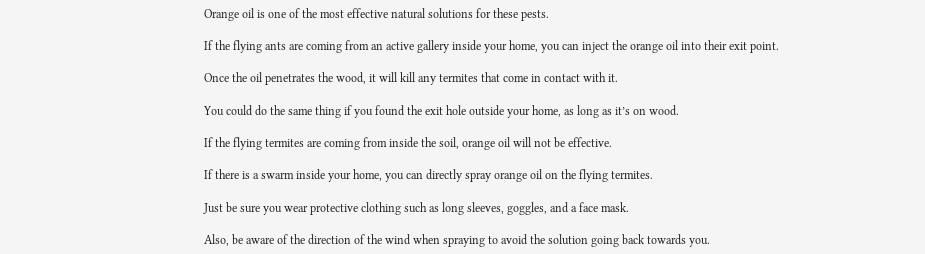Orange oil is one of the most effective natural solutions for these pests.

If the flying ants are coming from an active gallery inside your home, you can inject the orange oil into their exit point.

Once the oil penetrates the wood, it will kill any termites that come in contact with it.

You could do the same thing if you found the exit hole outside your home, as long as it’s on wood.

If the flying termites are coming from inside the soil, orange oil will not be effective.

If there is a swarm inside your home, you can directly spray orange oil on the flying termites.

Just be sure you wear protective clothing such as long sleeves, goggles, and a face mask.

Also, be aware of the direction of the wind when spraying to avoid the solution going back towards you.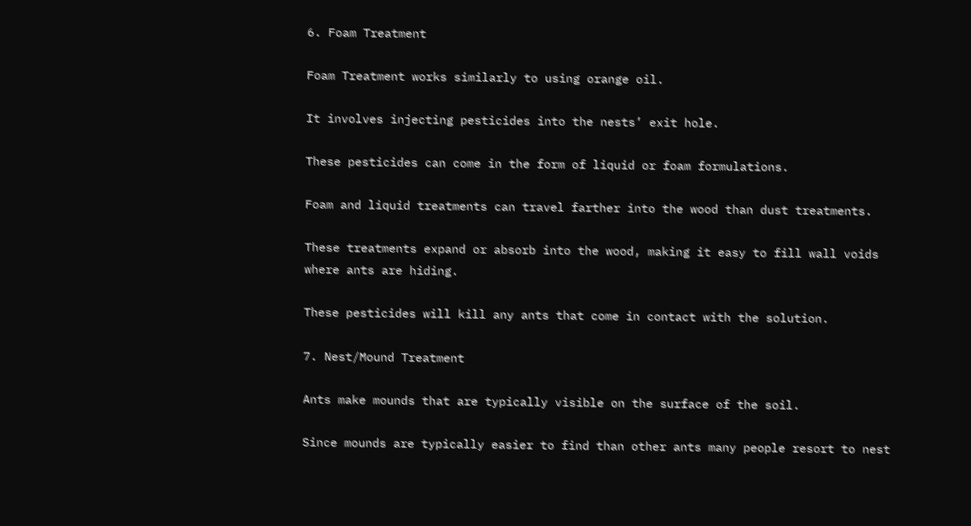6. Foam Treatment

Foam Treatment works similarly to using orange oil.

It involves injecting pesticides into the nests’ exit hole.

These pesticides can come in the form of liquid or foam formulations.

Foam and liquid treatments can travel farther into the wood than dust treatments.

These treatments expand or absorb into the wood, making it easy to fill wall voids where ants are hiding.

These pesticides will kill any ants that come in contact with the solution.

7. Nest/Mound Treatment

Ants make mounds that are typically visible on the surface of the soil.

Since mounds are typically easier to find than other ants many people resort to nest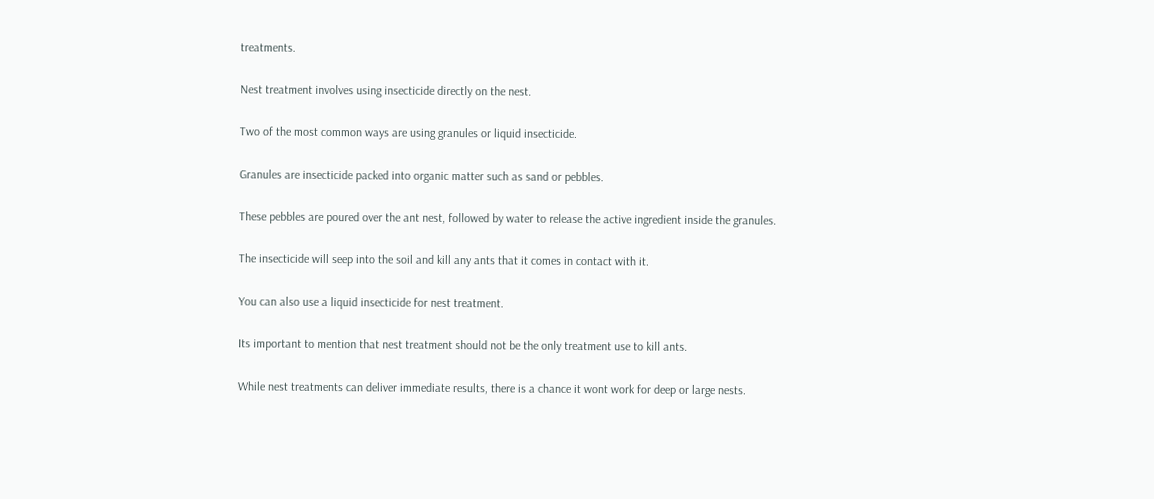treatments.

Nest treatment involves using insecticide directly on the nest.

Two of the most common ways are using granules or liquid insecticide.

Granules are insecticide packed into organic matter such as sand or pebbles.

These pebbles are poured over the ant nest, followed by water to release the active ingredient inside the granules.

The insecticide will seep into the soil and kill any ants that it comes in contact with it.

You can also use a liquid insecticide for nest treatment.

Its important to mention that nest treatment should not be the only treatment use to kill ants.

While nest treatments can deliver immediate results, there is a chance it wont work for deep or large nests.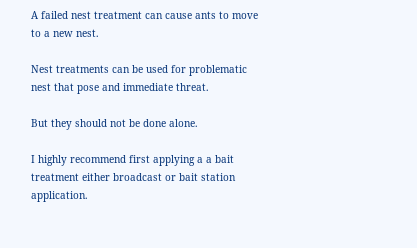A failed nest treatment can cause ants to move to a new nest.

Nest treatments can be used for problematic nest that pose and immediate threat.

But they should not be done alone.

I highly recommend first applying a a bait treatment either broadcast or bait station application.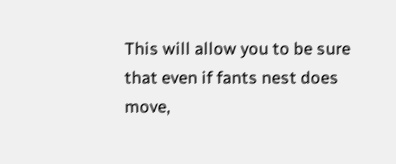This will allow you to be sure that even if fants nest does move,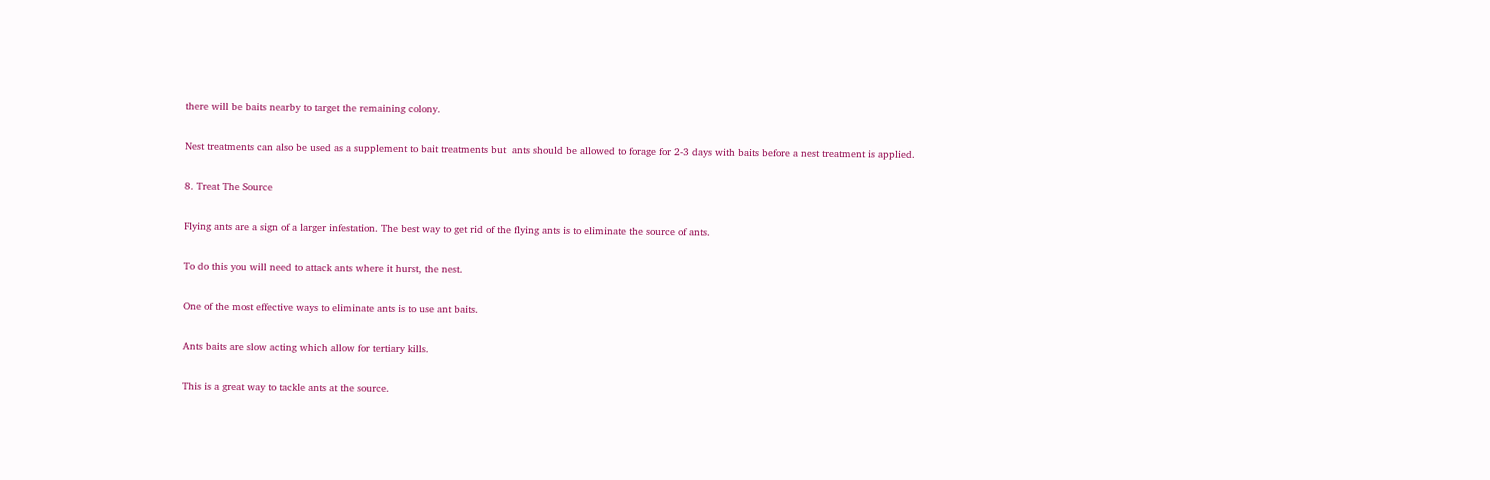there will be baits nearby to target the remaining colony.

Nest treatments can also be used as a supplement to bait treatments but  ants should be allowed to forage for 2-3 days with baits before a nest treatment is applied.

8. Treat The Source

Flying ants are a sign of a larger infestation. The best way to get rid of the flying ants is to eliminate the source of ants.

To do this you will need to attack ants where it hurst, the nest.

One of the most effective ways to eliminate ants is to use ant baits.

Ants baits are slow acting which allow for tertiary kills.

This is a great way to tackle ants at the source.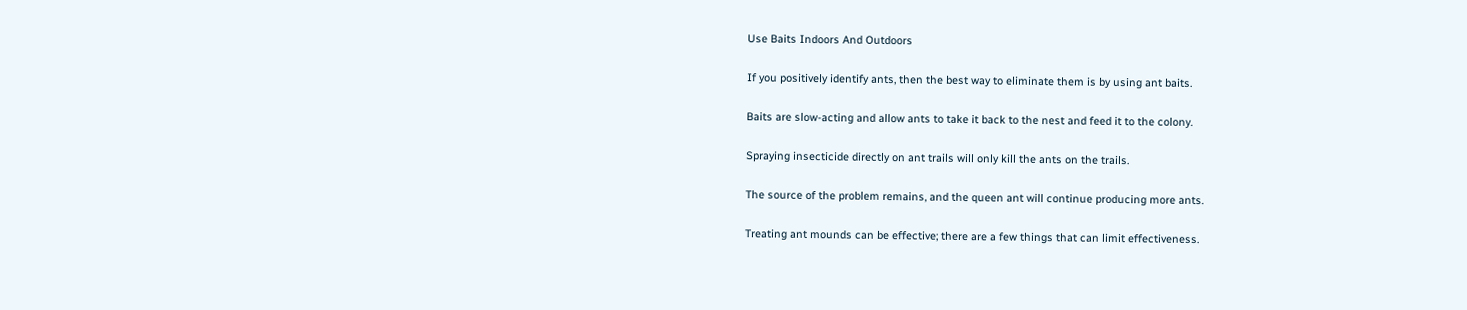Use Baits Indoors And Outdoors

If you positively identify ants, then the best way to eliminate them is by using ant baits.

Baits are slow-acting and allow ants to take it back to the nest and feed it to the colony.

Spraying insecticide directly on ant trails will only kill the ants on the trails.

The source of the problem remains, and the queen ant will continue producing more ants.

Treating ant mounds can be effective; there are a few things that can limit effectiveness.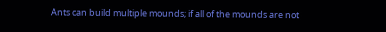Ants can build multiple mounds; if all of the mounds are not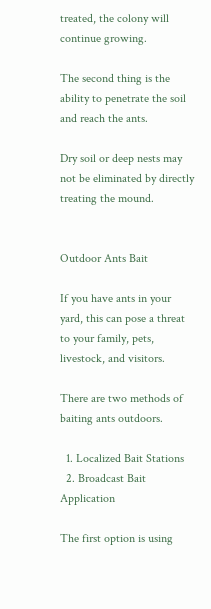treated, the colony will continue growing.

The second thing is the ability to penetrate the soil and reach the ants.

Dry soil or deep nests may not be eliminated by directly treating the mound.


Outdoor Ants Bait

If you have ants in your yard, this can pose a threat to your family, pets, livestock, and visitors.

There are two methods of baiting ants outdoors.

  1. Localized Bait Stations
  2. Broadcast Bait Application

The first option is using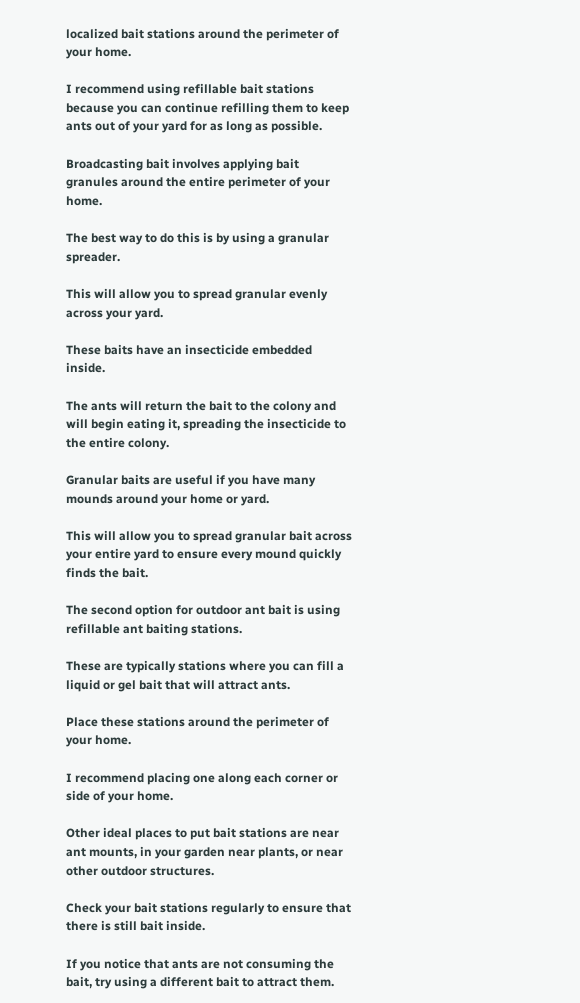localized bait stations around the perimeter of your home.

I recommend using refillable bait stations because you can continue refilling them to keep ants out of your yard for as long as possible.

Broadcasting bait involves applying bait granules around the entire perimeter of your home.

The best way to do this is by using a granular spreader.

This will allow you to spread granular evenly across your yard.

These baits have an insecticide embedded inside.

The ants will return the bait to the colony and will begin eating it, spreading the insecticide to the entire colony.

Granular baits are useful if you have many mounds around your home or yard.

This will allow you to spread granular bait across your entire yard to ensure every mound quickly finds the bait.

The second option for outdoor ant bait is using refillable ant baiting stations.

These are typically stations where you can fill a liquid or gel bait that will attract ants.

Place these stations around the perimeter of your home.

I recommend placing one along each corner or side of your home.

Other ideal places to put bait stations are near ant mounts, in your garden near plants, or near other outdoor structures.

Check your bait stations regularly to ensure that there is still bait inside.

If you notice that ants are not consuming the bait, try using a different bait to attract them.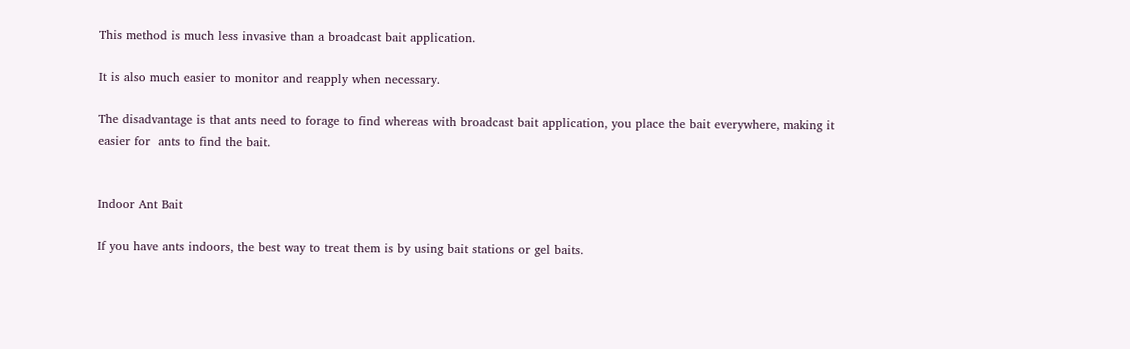This method is much less invasive than a broadcast bait application.

It is also much easier to monitor and reapply when necessary.

The disadvantage is that ants need to forage to find whereas with broadcast bait application, you place the bait everywhere, making it easier for  ants to find the bait.


Indoor Ant Bait

If you have ants indoors, the best way to treat them is by using bait stations or gel baits.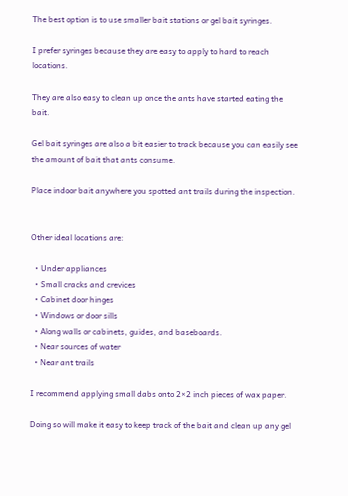The best option is to use smaller bait stations or gel bait syringes.

I prefer syringes because they are easy to apply to hard to reach locations.

They are also easy to clean up once the ants have started eating the bait.

Gel bait syringes are also a bit easier to track because you can easily see the amount of bait that ants consume.

Place indoor bait anywhere you spotted ant trails during the inspection.


Other ideal locations are:

  • Under appliances
  • Small cracks and crevices
  • Cabinet door hinges
  • Windows or door sills
  • Along walls or cabinets, guides, and baseboards.
  • Near sources of water
  • Near ant trails

I recommend applying small dabs onto 2×2 inch pieces of wax paper.

Doing so will make it easy to keep track of the bait and clean up any gel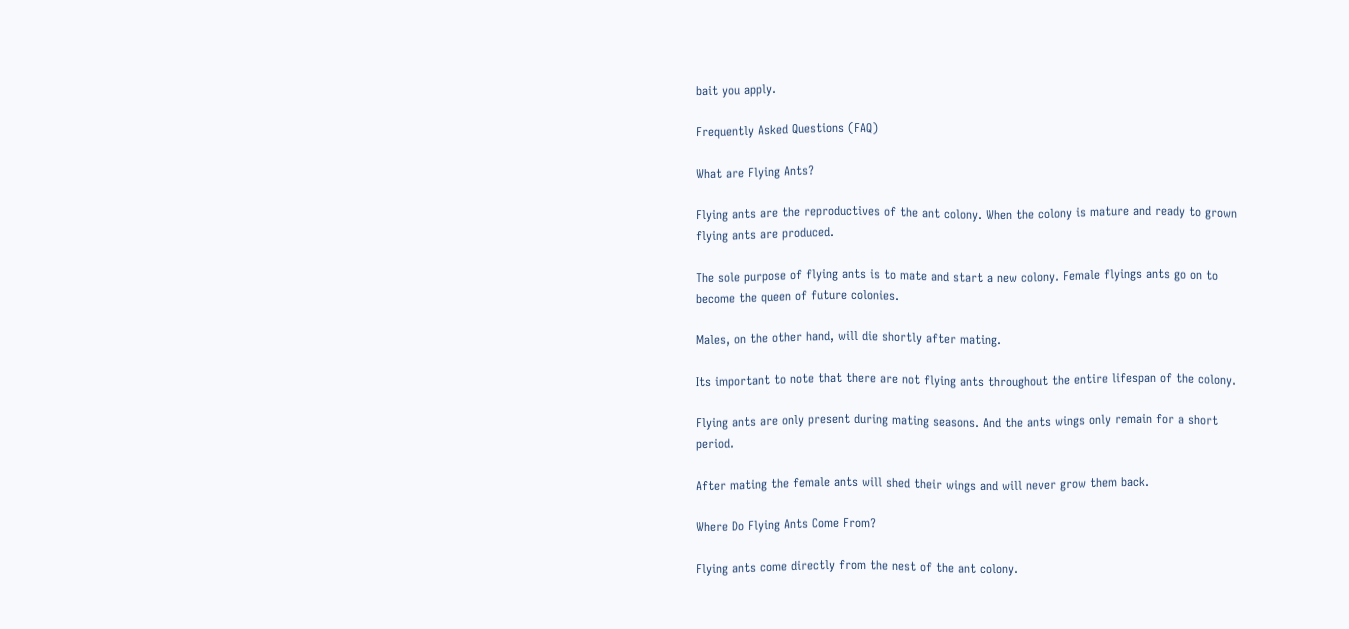bait you apply.

Frequently Asked Questions (FAQ)

What are Flying Ants?

Flying ants are the reproductives of the ant colony. When the colony is mature and ready to grown flying ants are produced.

The sole purpose of flying ants is to mate and start a new colony. Female flyings ants go on to become the queen of future colonies.

Males, on the other hand, will die shortly after mating.

Its important to note that there are not flying ants throughout the entire lifespan of the colony.

Flying ants are only present during mating seasons. And the ants wings only remain for a short period.

After mating the female ants will shed their wings and will never grow them back.

Where Do Flying Ants Come From?

Flying ants come directly from the nest of the ant colony.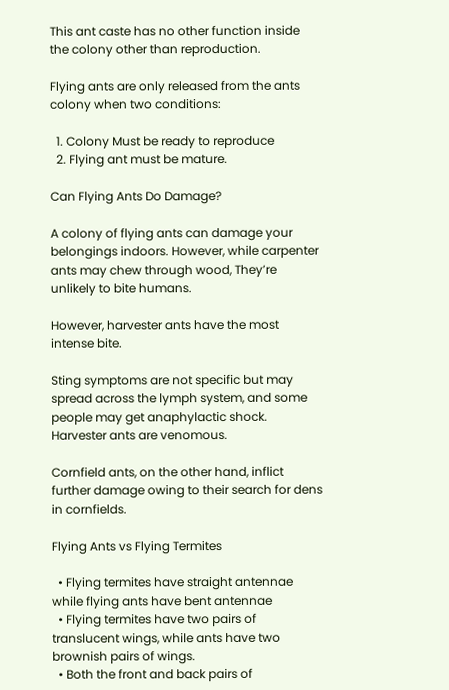This ant caste has no other function inside the colony other than reproduction.

Flying ants are only released from the ants colony when two conditions:

  1. Colony Must be ready to reproduce
  2. Flying ant must be mature.

Can Flying Ants Do Damage?

A colony of flying ants can damage your belongings indoors. However, while carpenter ants may chew through wood, They’re unlikely to bite humans.

However, harvester ants have the most intense bite.

Sting symptoms are not specific but may spread across the lymph system, and some people may get anaphylactic shock. Harvester ants are venomous.

Cornfield ants, on the other hand, inflict further damage owing to their search for dens in cornfields.

Flying Ants vs Flying Termites

  • Flying termites have straight antennae while flying ants have bent antennae
  • Flying termites have two pairs of translucent wings, while ants have two brownish pairs of wings.
  • Both the front and back pairs of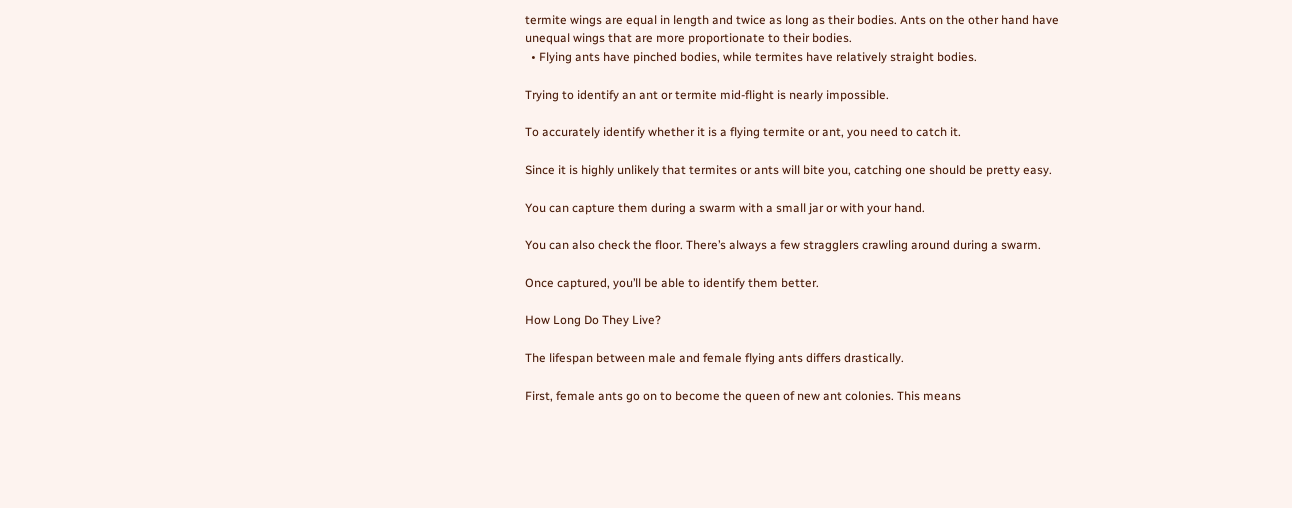termite wings are equal in length and twice as long as their bodies. Ants on the other hand have unequal wings that are more proportionate to their bodies.
  • Flying ants have pinched bodies, while termites have relatively straight bodies.

Trying to identify an ant or termite mid-flight is nearly impossible.

To accurately identify whether it is a flying termite or ant, you need to catch it.

Since it is highly unlikely that termites or ants will bite you, catching one should be pretty easy.

You can capture them during a swarm with a small jar or with your hand.

You can also check the floor. There’s always a few stragglers crawling around during a swarm.

Once captured, you’ll be able to identify them better.

How Long Do They Live?

The lifespan between male and female flying ants differs drastically.

First, female ants go on to become the queen of new ant colonies. This means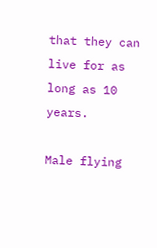that they can live for as long as 10 years.

Male flying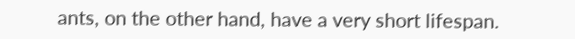ants, on the other hand, have a very short lifespan.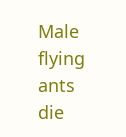Male flying ants die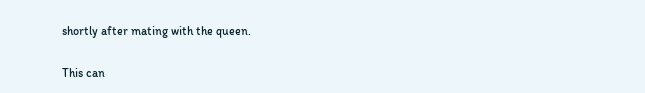shortly after mating with the queen.

This can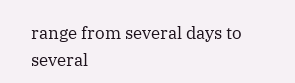range from several days to several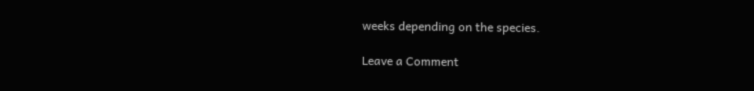weeks depending on the species.

Leave a Comment